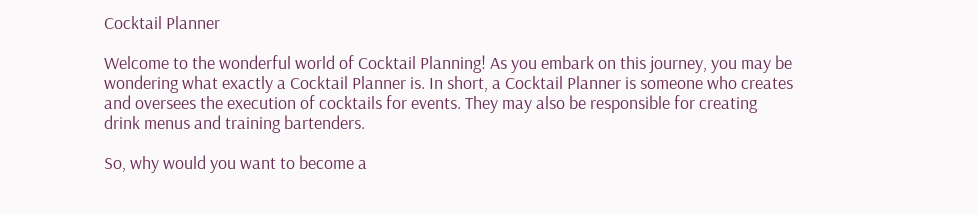Cocktail Planner

Welcome to the wonderful world of Cocktail Planning! As you embark on this journey, you may be wondering what exactly a Cocktail Planner is. In short, a Cocktail Planner is someone who creates and oversees the execution of cocktails for events. They may also be responsible for creating drink menus and training bartenders.

So, why would you want to become a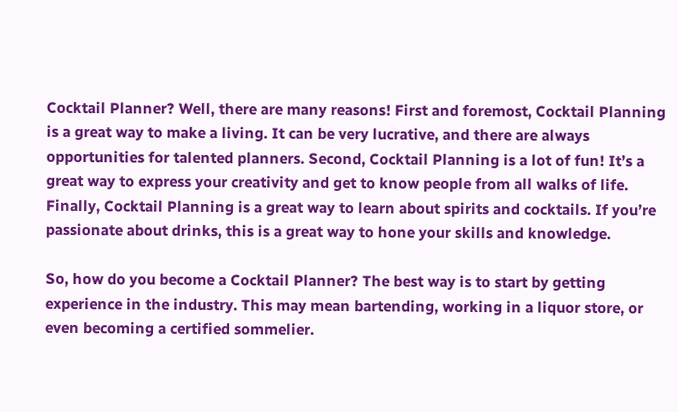Cocktail Planner? Well, there are many reasons! First and foremost, Cocktail Planning is a great way to make a living. It can be very lucrative, and there are always opportunities for talented planners. Second, Cocktail Planning is a lot of fun! It’s a great way to express your creativity and get to know people from all walks of life. Finally, Cocktail Planning is a great way to learn about spirits and cocktails. If you’re passionate about drinks, this is a great way to hone your skills and knowledge.

So, how do you become a Cocktail Planner? The best way is to start by getting experience in the industry. This may mean bartending, working in a liquor store, or even becoming a certified sommelier.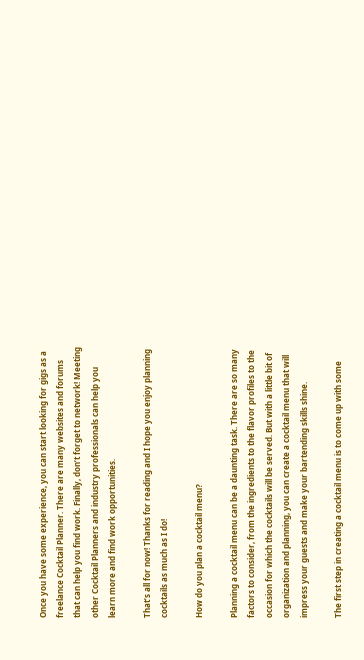Once you have some experience, you can start looking for gigs as a freelance Cocktail Planner. There are many websites and forums that can help you find work. Finally, don’t forget to network! Meeting other Cocktail Planners and industry professionals can help you learn more and find work opportunities.

That’s all for now! Thanks for reading and I hope you enjoy planning cocktails as much as I do!

How do you plan a cocktail menu?

Planning a cocktail menu can be a daunting task. There are so many factors to consider, from the ingredients to the flavor profiles to the occasion for which the cocktails will be served. But with a little bit of organization and planning, you can create a cocktail menu that will impress your guests and make your bartending skills shine.

The first step in creating a cocktail menu is to come up with some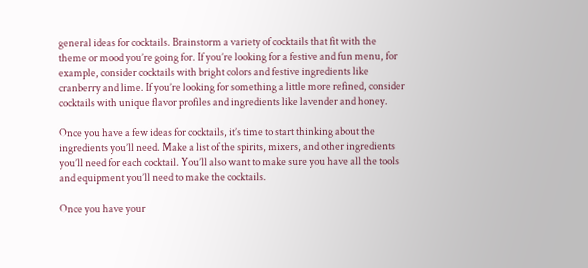general ideas for cocktails. Brainstorm a variety of cocktails that fit with the theme or mood you’re going for. If you’re looking for a festive and fun menu, for example, consider cocktails with bright colors and festive ingredients like cranberry and lime. If you’re looking for something a little more refined, consider cocktails with unique flavor profiles and ingredients like lavender and honey.

Once you have a few ideas for cocktails, it’s time to start thinking about the ingredients you’ll need. Make a list of the spirits, mixers, and other ingredients you’ll need for each cocktail. You’ll also want to make sure you have all the tools and equipment you’ll need to make the cocktails.

Once you have your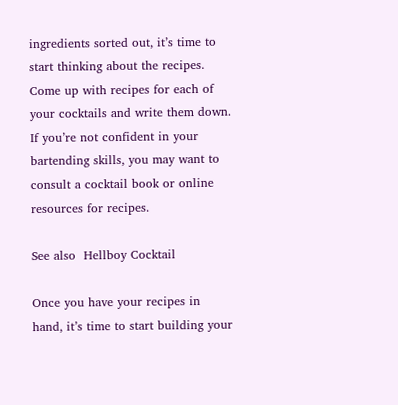ingredients sorted out, it’s time to start thinking about the recipes. Come up with recipes for each of your cocktails and write them down. If you’re not confident in your bartending skills, you may want to consult a cocktail book or online resources for recipes.

See also  Hellboy Cocktail

Once you have your recipes in hand, it’s time to start building your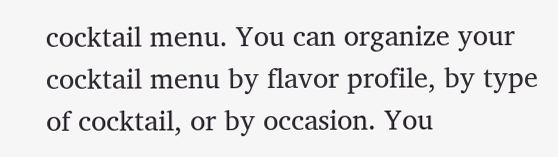cocktail menu. You can organize your cocktail menu by flavor profile, by type of cocktail, or by occasion. You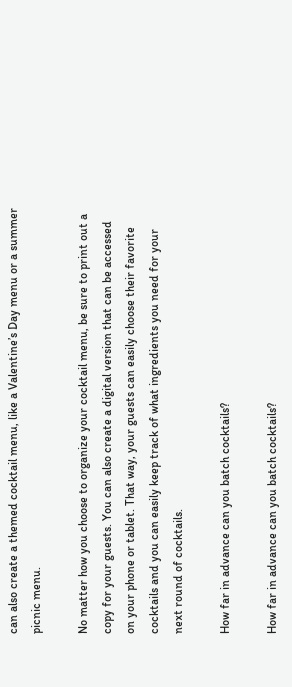can also create a themed cocktail menu, like a Valentine’s Day menu or a summer picnic menu.

No matter how you choose to organize your cocktail menu, be sure to print out a copy for your guests. You can also create a digital version that can be accessed on your phone or tablet. That way, your guests can easily choose their favorite cocktails and you can easily keep track of what ingredients you need for your next round of cocktails.

How far in advance can you batch cocktails?

How far in advance can you batch cocktails?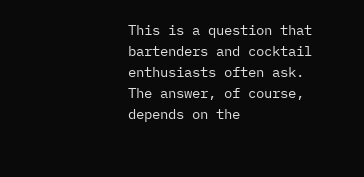This is a question that bartenders and cocktail enthusiasts often ask. The answer, of course, depends on the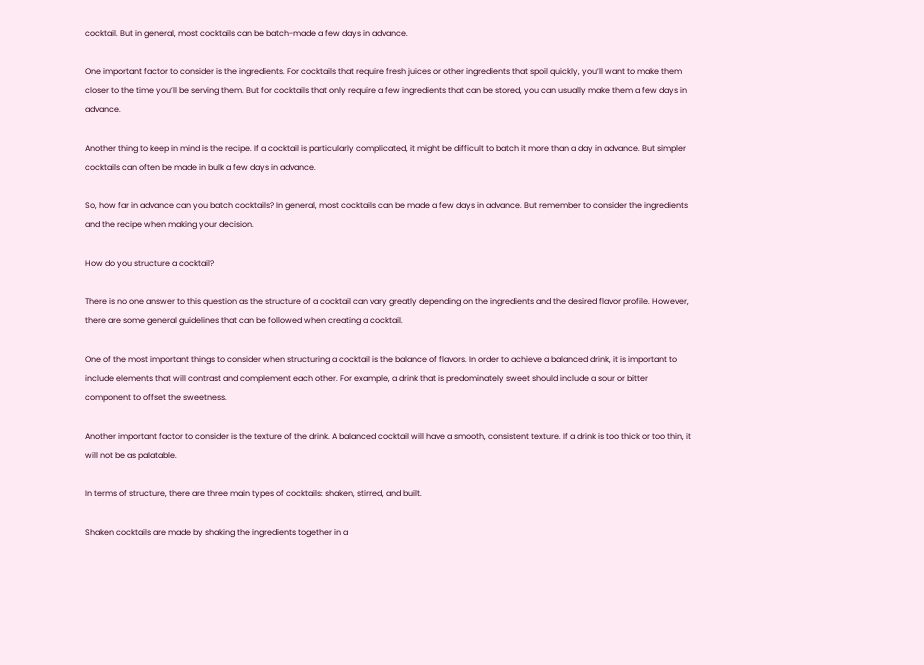cocktail. But in general, most cocktails can be batch-made a few days in advance.

One important factor to consider is the ingredients. For cocktails that require fresh juices or other ingredients that spoil quickly, you’ll want to make them closer to the time you’ll be serving them. But for cocktails that only require a few ingredients that can be stored, you can usually make them a few days in advance.

Another thing to keep in mind is the recipe. If a cocktail is particularly complicated, it might be difficult to batch it more than a day in advance. But simpler cocktails can often be made in bulk a few days in advance.

So, how far in advance can you batch cocktails? In general, most cocktails can be made a few days in advance. But remember to consider the ingredients and the recipe when making your decision.

How do you structure a cocktail?

There is no one answer to this question as the structure of a cocktail can vary greatly depending on the ingredients and the desired flavor profile. However, there are some general guidelines that can be followed when creating a cocktail.

One of the most important things to consider when structuring a cocktail is the balance of flavors. In order to achieve a balanced drink, it is important to include elements that will contrast and complement each other. For example, a drink that is predominately sweet should include a sour or bitter component to offset the sweetness.

Another important factor to consider is the texture of the drink. A balanced cocktail will have a smooth, consistent texture. If a drink is too thick or too thin, it will not be as palatable.

In terms of structure, there are three main types of cocktails: shaken, stirred, and built.

Shaken cocktails are made by shaking the ingredients together in a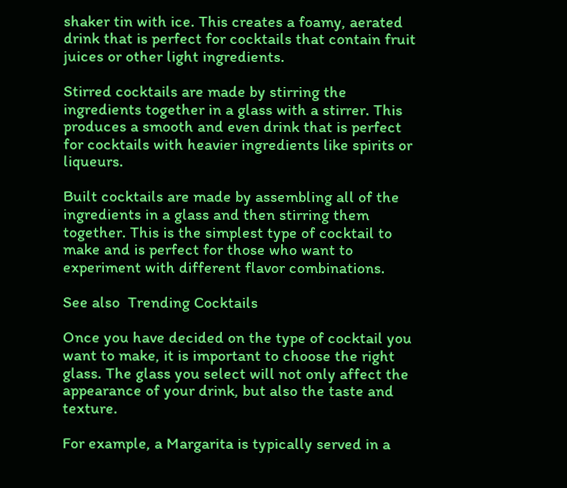shaker tin with ice. This creates a foamy, aerated drink that is perfect for cocktails that contain fruit juices or other light ingredients.

Stirred cocktails are made by stirring the ingredients together in a glass with a stirrer. This produces a smooth and even drink that is perfect for cocktails with heavier ingredients like spirits or liqueurs.

Built cocktails are made by assembling all of the ingredients in a glass and then stirring them together. This is the simplest type of cocktail to make and is perfect for those who want to experiment with different flavor combinations.

See also  Trending Cocktails

Once you have decided on the type of cocktail you want to make, it is important to choose the right glass. The glass you select will not only affect the appearance of your drink, but also the taste and texture.

For example, a Margarita is typically served in a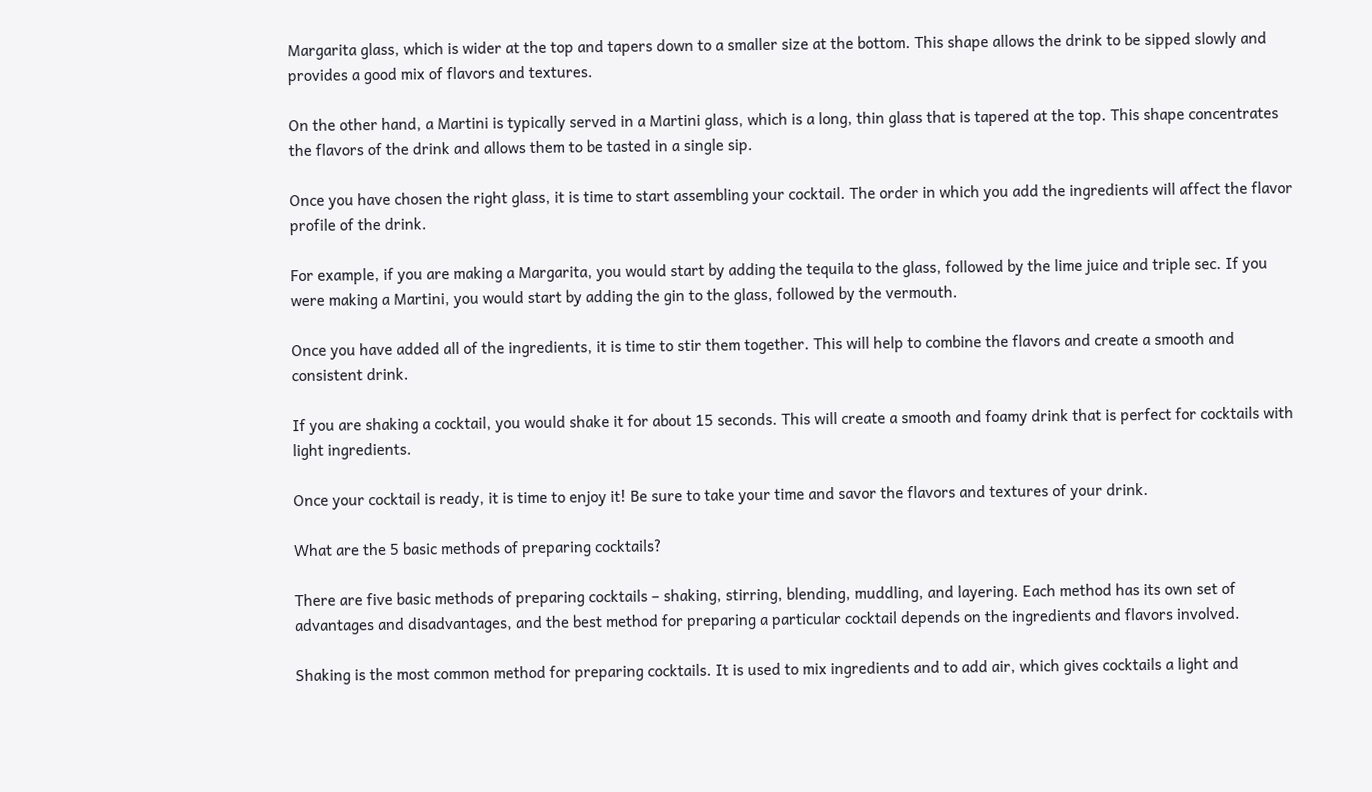Margarita glass, which is wider at the top and tapers down to a smaller size at the bottom. This shape allows the drink to be sipped slowly and provides a good mix of flavors and textures.

On the other hand, a Martini is typically served in a Martini glass, which is a long, thin glass that is tapered at the top. This shape concentrates the flavors of the drink and allows them to be tasted in a single sip.

Once you have chosen the right glass, it is time to start assembling your cocktail. The order in which you add the ingredients will affect the flavor profile of the drink.

For example, if you are making a Margarita, you would start by adding the tequila to the glass, followed by the lime juice and triple sec. If you were making a Martini, you would start by adding the gin to the glass, followed by the vermouth.

Once you have added all of the ingredients, it is time to stir them together. This will help to combine the flavors and create a smooth and consistent drink.

If you are shaking a cocktail, you would shake it for about 15 seconds. This will create a smooth and foamy drink that is perfect for cocktails with light ingredients.

Once your cocktail is ready, it is time to enjoy it! Be sure to take your time and savor the flavors and textures of your drink.

What are the 5 basic methods of preparing cocktails?

There are five basic methods of preparing cocktails – shaking, stirring, blending, muddling, and layering. Each method has its own set of advantages and disadvantages, and the best method for preparing a particular cocktail depends on the ingredients and flavors involved.

Shaking is the most common method for preparing cocktails. It is used to mix ingredients and to add air, which gives cocktails a light and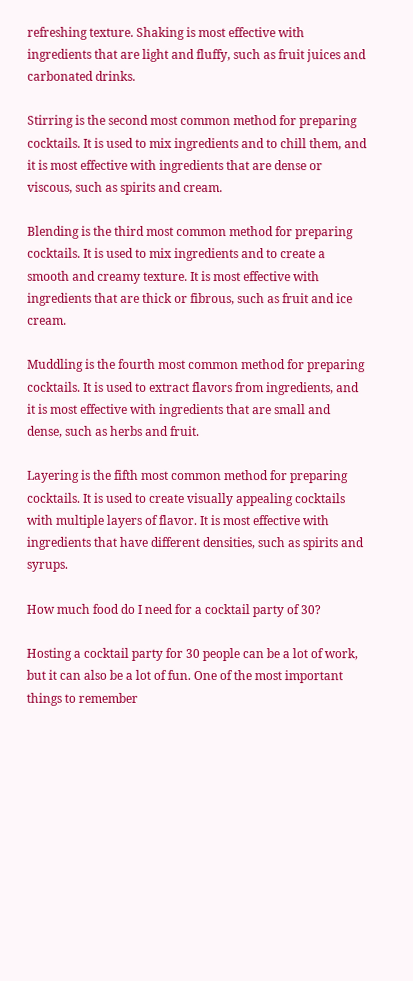refreshing texture. Shaking is most effective with ingredients that are light and fluffy, such as fruit juices and carbonated drinks.

Stirring is the second most common method for preparing cocktails. It is used to mix ingredients and to chill them, and it is most effective with ingredients that are dense or viscous, such as spirits and cream.

Blending is the third most common method for preparing cocktails. It is used to mix ingredients and to create a smooth and creamy texture. It is most effective with ingredients that are thick or fibrous, such as fruit and ice cream.

Muddling is the fourth most common method for preparing cocktails. It is used to extract flavors from ingredients, and it is most effective with ingredients that are small and dense, such as herbs and fruit.

Layering is the fifth most common method for preparing cocktails. It is used to create visually appealing cocktails with multiple layers of flavor. It is most effective with ingredients that have different densities, such as spirits and syrups.

How much food do I need for a cocktail party of 30?

Hosting a cocktail party for 30 people can be a lot of work, but it can also be a lot of fun. One of the most important things to remember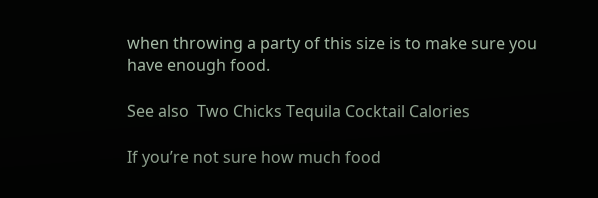when throwing a party of this size is to make sure you have enough food.

See also  Two Chicks Tequila Cocktail Calories

If you’re not sure how much food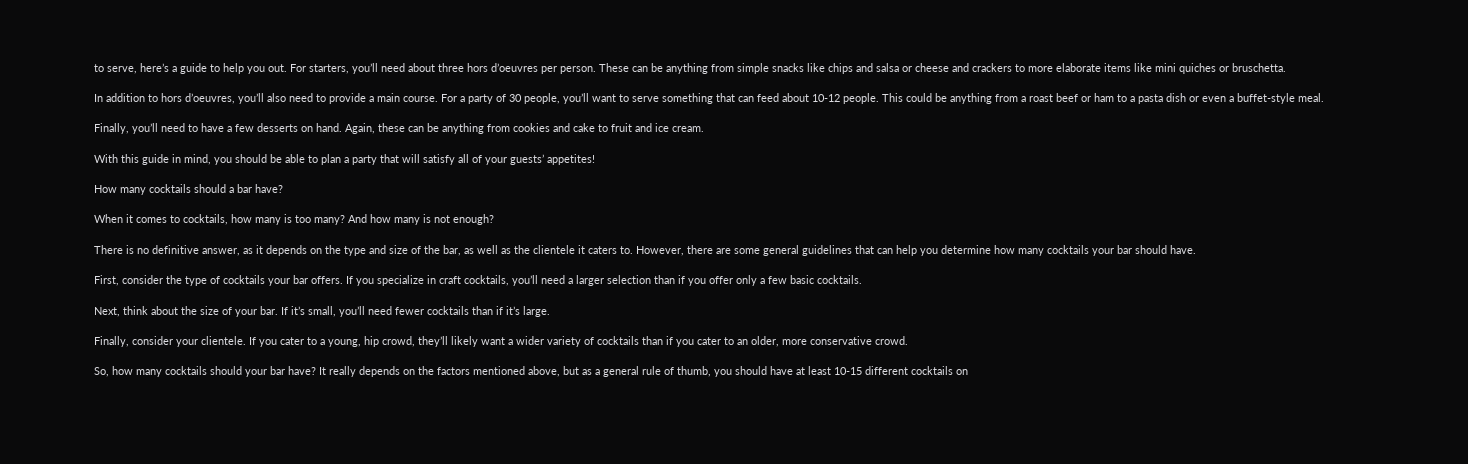to serve, here’s a guide to help you out. For starters, you’ll need about three hors d’oeuvres per person. These can be anything from simple snacks like chips and salsa or cheese and crackers to more elaborate items like mini quiches or bruschetta.

In addition to hors d’oeuvres, you’ll also need to provide a main course. For a party of 30 people, you’ll want to serve something that can feed about 10-12 people. This could be anything from a roast beef or ham to a pasta dish or even a buffet-style meal.

Finally, you’ll need to have a few desserts on hand. Again, these can be anything from cookies and cake to fruit and ice cream.

With this guide in mind, you should be able to plan a party that will satisfy all of your guests’ appetites!

How many cocktails should a bar have?

When it comes to cocktails, how many is too many? And how many is not enough?

There is no definitive answer, as it depends on the type and size of the bar, as well as the clientele it caters to. However, there are some general guidelines that can help you determine how many cocktails your bar should have.

First, consider the type of cocktails your bar offers. If you specialize in craft cocktails, you’ll need a larger selection than if you offer only a few basic cocktails.

Next, think about the size of your bar. If it’s small, you’ll need fewer cocktails than if it’s large.

Finally, consider your clientele. If you cater to a young, hip crowd, they’ll likely want a wider variety of cocktails than if you cater to an older, more conservative crowd.

So, how many cocktails should your bar have? It really depends on the factors mentioned above, but as a general rule of thumb, you should have at least 10-15 different cocktails on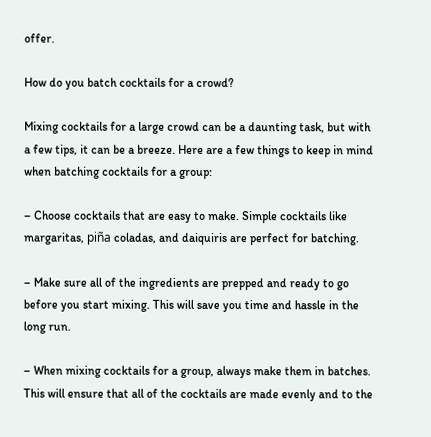offer.

How do you batch cocktails for a crowd?

Mixing cocktails for a large crowd can be a daunting task, but with a few tips, it can be a breeze. Here are a few things to keep in mind when batching cocktails for a group:

– Choose cocktails that are easy to make. Simple cocktails like margaritas, piña coladas, and daiquiris are perfect for batching.

– Make sure all of the ingredients are prepped and ready to go before you start mixing. This will save you time and hassle in the long run.

– When mixing cocktails for a group, always make them in batches. This will ensure that all of the cocktails are made evenly and to the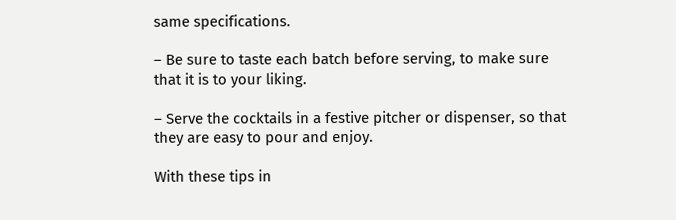same specifications.

– Be sure to taste each batch before serving, to make sure that it is to your liking.

– Serve the cocktails in a festive pitcher or dispenser, so that they are easy to pour and enjoy.

With these tips in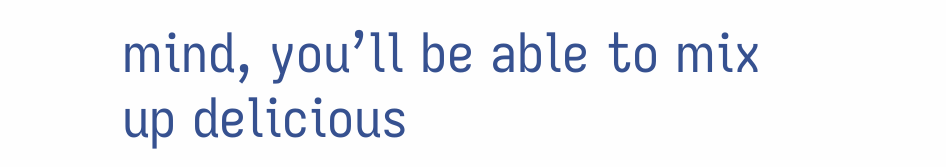mind, you’ll be able to mix up delicious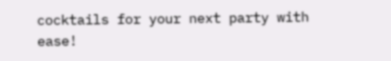cocktails for your next party with ease!